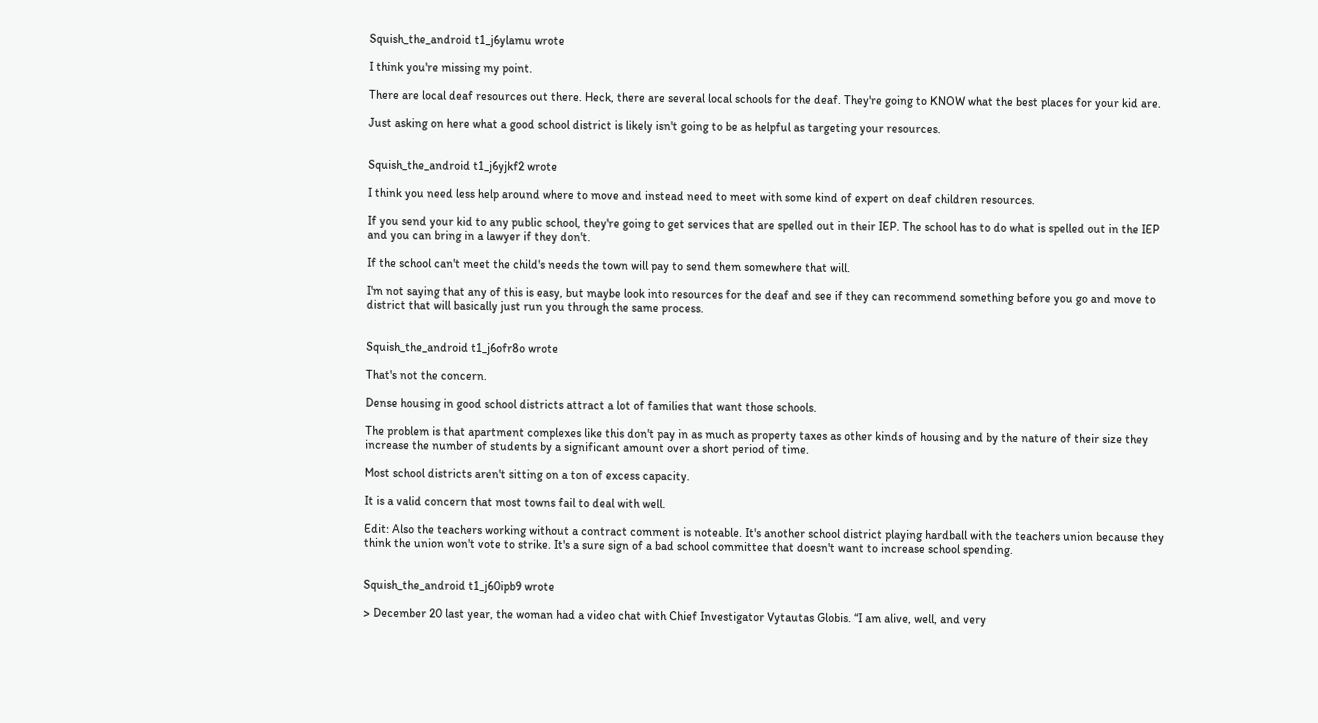Squish_the_android t1_j6ylamu wrote

I think you're missing my point.

There are local deaf resources out there. Heck, there are several local schools for the deaf. They're going to KNOW what the best places for your kid are.

Just asking on here what a good school district is likely isn't going to be as helpful as targeting your resources.


Squish_the_android t1_j6yjkf2 wrote

I think you need less help around where to move and instead need to meet with some kind of expert on deaf children resources.

If you send your kid to any public school, they're going to get services that are spelled out in their IEP. The school has to do what is spelled out in the IEP and you can bring in a lawyer if they don't.

If the school can't meet the child's needs the town will pay to send them somewhere that will.

I'm not saying that any of this is easy, but maybe look into resources for the deaf and see if they can recommend something before you go and move to district that will basically just run you through the same process.


Squish_the_android t1_j6ofr8o wrote

That's not the concern.

Dense housing in good school districts attract a lot of families that want those schools.

The problem is that apartment complexes like this don't pay in as much as property taxes as other kinds of housing and by the nature of their size they increase the number of students by a significant amount over a short period of time.

Most school districts aren't sitting on a ton of excess capacity.

It is a valid concern that most towns fail to deal with well.

Edit: Also the teachers working without a contract comment is noteable. It's another school district playing hardball with the teachers union because they think the union won't vote to strike. It's a sure sign of a bad school committee that doesn't want to increase school spending.


Squish_the_android t1_j60ipb9 wrote

> December 20 last year, the woman had a video chat with Chief Investigator Vytautas Globis. “I am alive, well, and very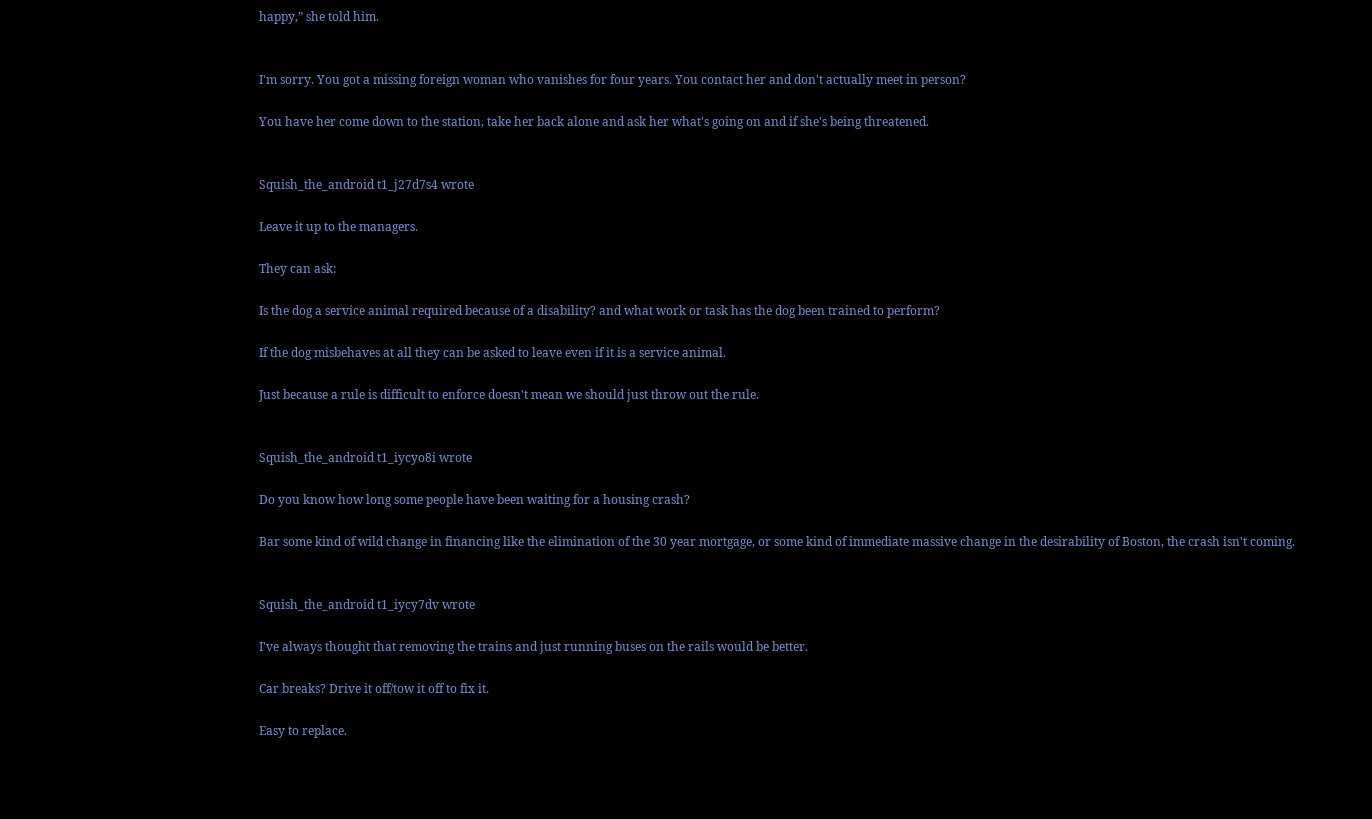happy,” she told him.


I'm sorry. You got a missing foreign woman who vanishes for four years. You contact her and don't actually meet in person?

You have her come down to the station, take her back alone and ask her what's going on and if she's being threatened.


Squish_the_android t1_j27d7s4 wrote

Leave it up to the managers.

They can ask:

Is the dog a service animal required because of a disability? and what work or task has the dog been trained to perform?

If the dog misbehaves at all they can be asked to leave even if it is a service animal.

Just because a rule is difficult to enforce doesn't mean we should just throw out the rule.


Squish_the_android t1_iycyo8i wrote

Do you know how long some people have been waiting for a housing crash?

Bar some kind of wild change in financing like the elimination of the 30 year mortgage, or some kind of immediate massive change in the desirability of Boston, the crash isn't coming.


Squish_the_android t1_iycy7dv wrote

I've always thought that removing the trains and just running buses on the rails would be better.

Car breaks? Drive it off/tow it off to fix it.

Easy to replace.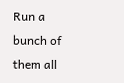Run a bunch of them all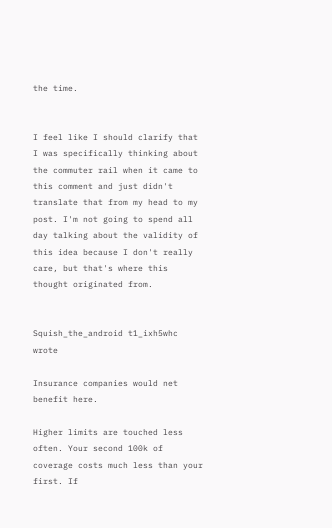the time.


I feel like I should clarify that I was specifically thinking about the commuter rail when it came to this comment and just didn't translate that from my head to my post. I'm not going to spend all day talking about the validity of this idea because I don't really care, but that's where this thought originated from.


Squish_the_android t1_ixh5whc wrote

Insurance companies would net benefit here.

Higher limits are touched less often. Your second 100k of coverage costs much less than your first. If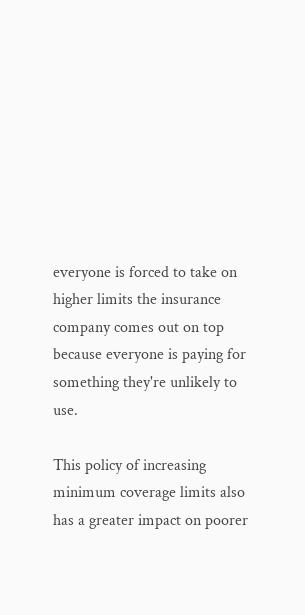everyone is forced to take on higher limits the insurance company comes out on top because everyone is paying for something they're unlikely to use.

This policy of increasing minimum coverage limits also has a greater impact on poorer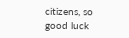citizens, so good luck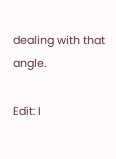dealing with that angle.

Edit: I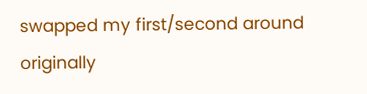swapped my first/second around originally